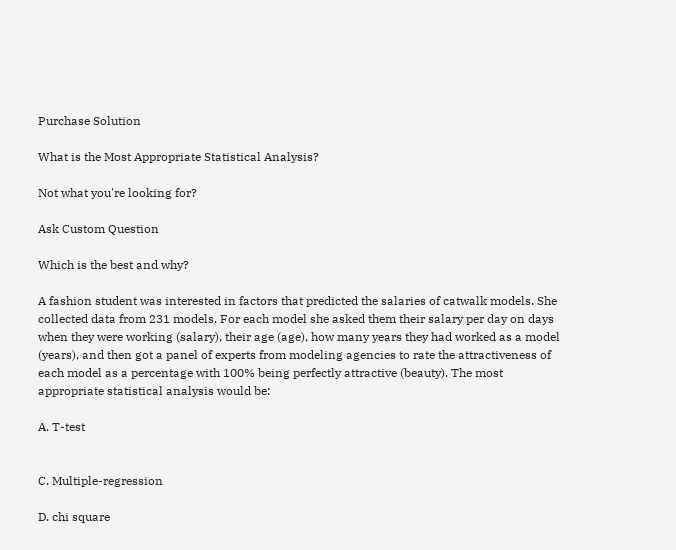Purchase Solution

What is the Most Appropriate Statistical Analysis?

Not what you're looking for?

Ask Custom Question

Which is the best and why?

A fashion student was interested in factors that predicted the salaries of catwalk models. She collected data from 231 models. For each model she asked them their salary per day on days when they were working (salary), their age (age), how many years they had worked as a model (years), and then got a panel of experts from modeling agencies to rate the attractiveness of each model as a percentage with 100% being perfectly attractive (beauty). The most appropriate statistical analysis would be:

A. T-test


C. Multiple-regression

D. chi square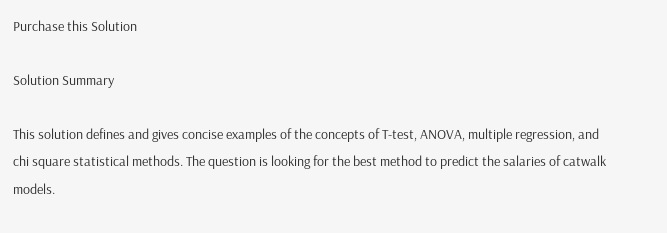Purchase this Solution

Solution Summary

This solution defines and gives concise examples of the concepts of T-test, ANOVA, multiple regression, and chi square statistical methods. The question is looking for the best method to predict the salaries of catwalk models.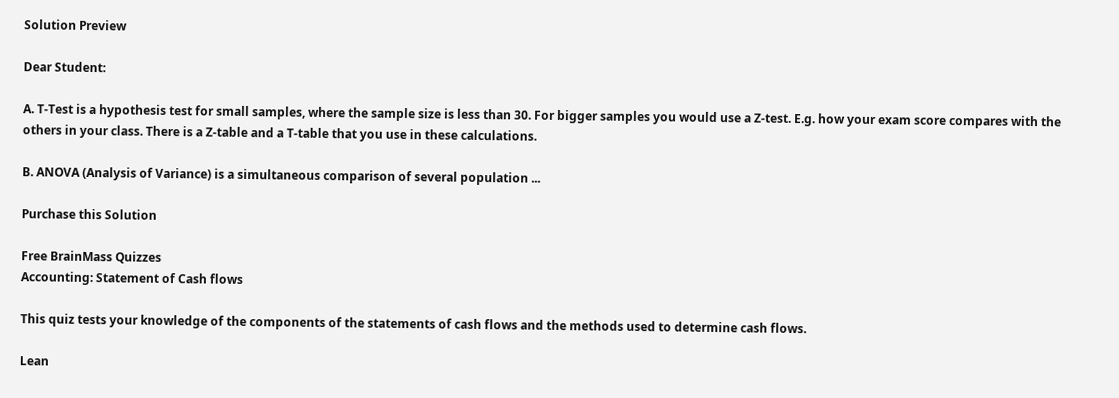Solution Preview

Dear Student:

A. T-Test is a hypothesis test for small samples, where the sample size is less than 30. For bigger samples you would use a Z-test. E.g. how your exam score compares with the others in your class. There is a Z-table and a T-table that you use in these calculations.

B. ANOVA (Analysis of Variance) is a simultaneous comparison of several population ...

Purchase this Solution

Free BrainMass Quizzes
Accounting: Statement of Cash flows

This quiz tests your knowledge of the components of the statements of cash flows and the methods used to determine cash flows.

Lean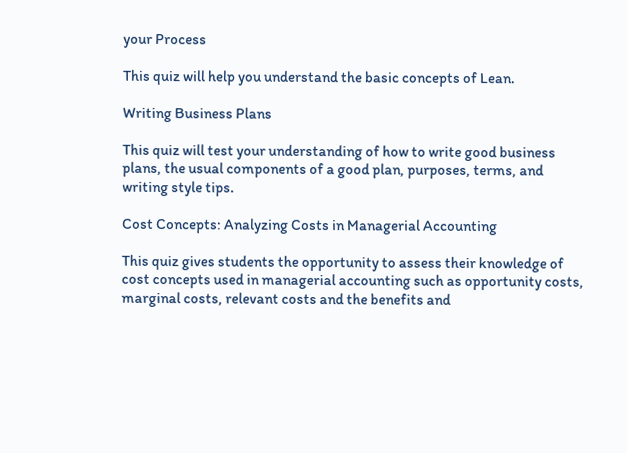your Process

This quiz will help you understand the basic concepts of Lean.

Writing Business Plans

This quiz will test your understanding of how to write good business plans, the usual components of a good plan, purposes, terms, and writing style tips.

Cost Concepts: Analyzing Costs in Managerial Accounting

This quiz gives students the opportunity to assess their knowledge of cost concepts used in managerial accounting such as opportunity costs, marginal costs, relevant costs and the benefits and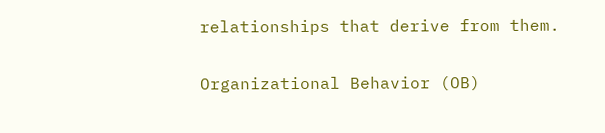relationships that derive from them.

Organizational Behavior (OB)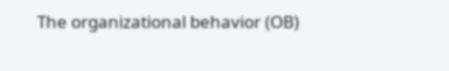The organizational behavior (OB)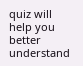quiz will help you better understand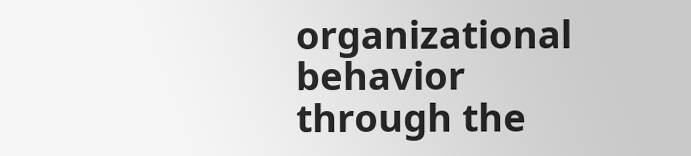organizational behavior through the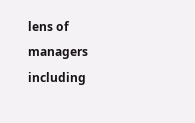lens of managers including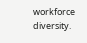workforce diversity.